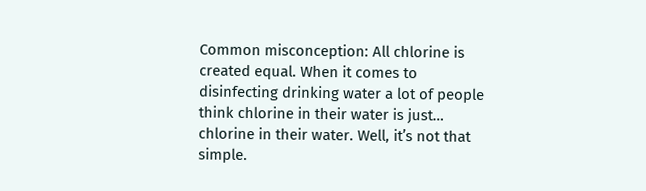Common misconception: All chlorine is created equal. When it comes to disinfecting drinking water a lot of people think chlorine in their water is just… chlorine in their water. Well, it’s not that simple.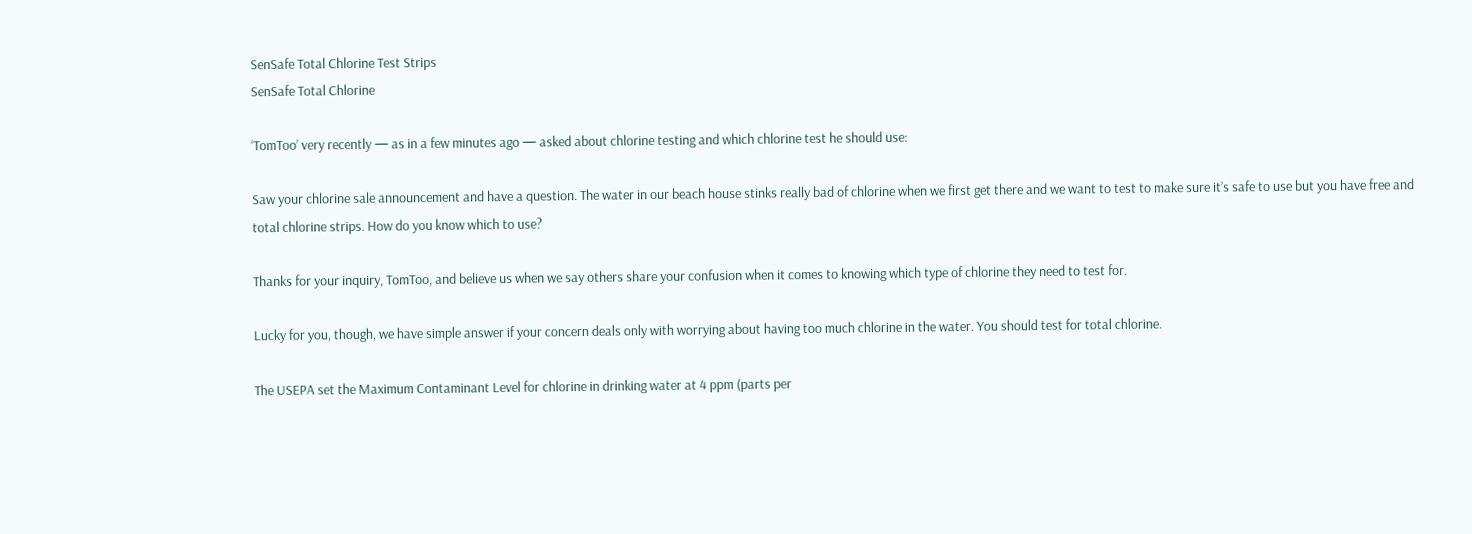SenSafe Total Chlorine Test Strips
SenSafe Total Chlorine

‘TomToo’ very recently — as in a few minutes ago — asked about chlorine testing and which chlorine test he should use:

Saw your chlorine sale announcement and have a question. The water in our beach house stinks really bad of chlorine when we first get there and we want to test to make sure it’s safe to use but you have free and total chlorine strips. How do you know which to use?

Thanks for your inquiry, TomToo, and believe us when we say others share your confusion when it comes to knowing which type of chlorine they need to test for.

Lucky for you, though, we have simple answer if your concern deals only with worrying about having too much chlorine in the water. You should test for total chlorine.

The USEPA set the Maximum Contaminant Level for chlorine in drinking water at 4 ppm (parts per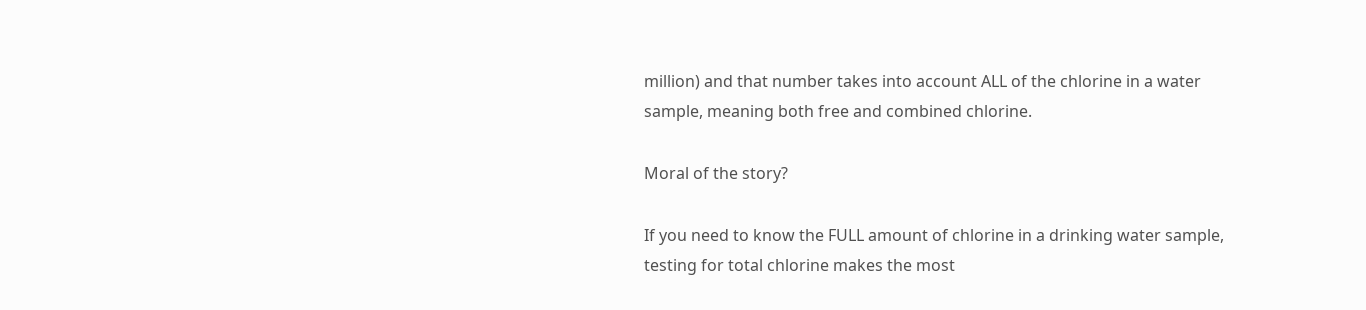million) and that number takes into account ALL of the chlorine in a water sample, meaning both free and combined chlorine.

Moral of the story?

If you need to know the FULL amount of chlorine in a drinking water sample, testing for total chlorine makes the most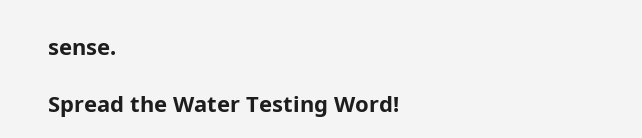sense.

Spread the Water Testing Word!